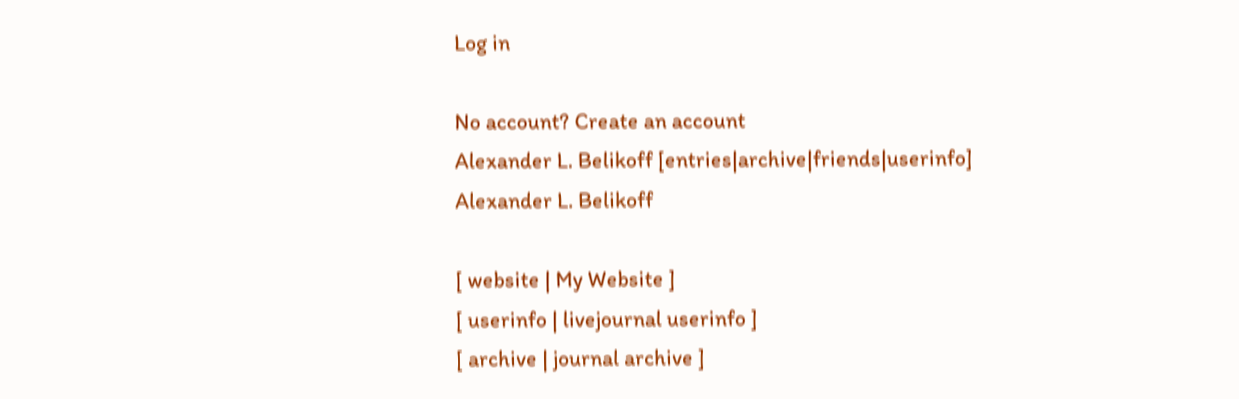Log in

No account? Create an account
Alexander L. Belikoff [entries|archive|friends|userinfo]
Alexander L. Belikoff

[ website | My Website ]
[ userinfo | livejournal userinfo ]
[ archive | journal archive ]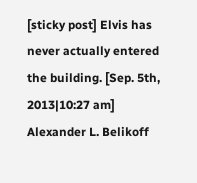[sticky post] Elvis has never actually entered the building. [Sep. 5th, 2013|10:27 am]
Alexander L. Belikoff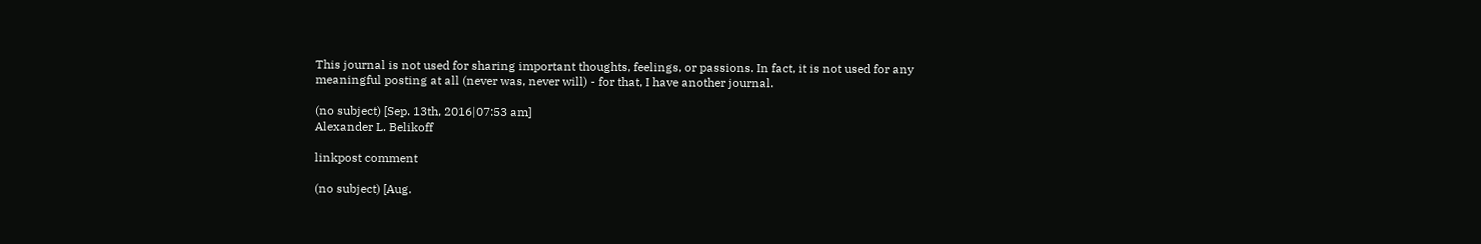This journal is not used for sharing important thoughts, feelings, or passions. In fact, it is not used for any meaningful posting at all (never was, never will) - for that, I have another journal.

(no subject) [Sep. 13th, 2016|07:53 am]
Alexander L. Belikoff

linkpost comment

(no subject) [Aug.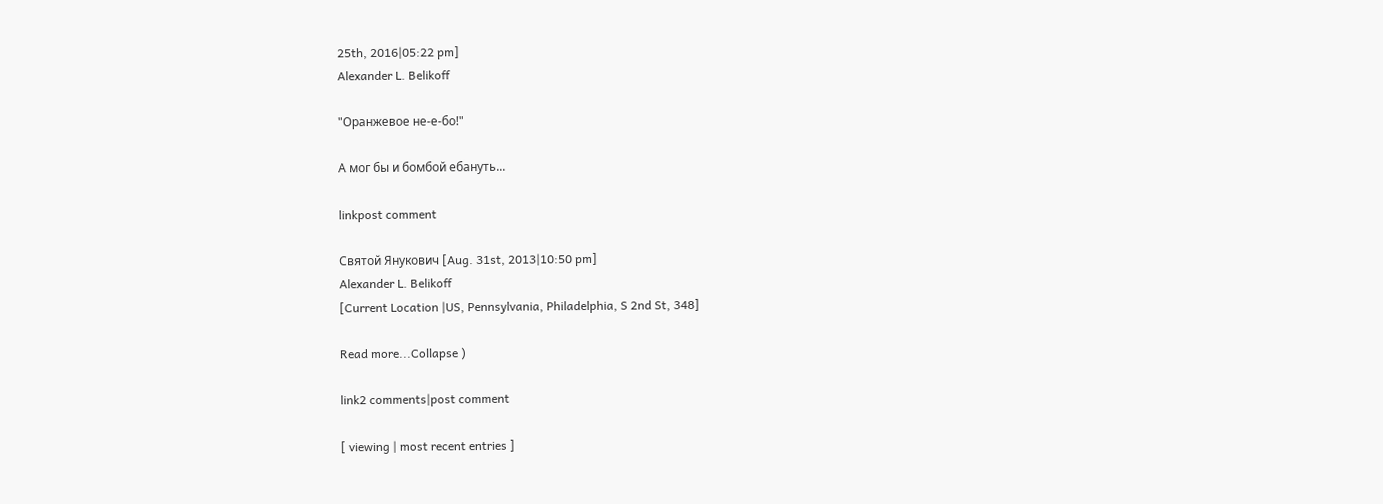25th, 2016|05:22 pm]
Alexander L. Belikoff

"Оранжевое не-е-бо!"

А мог бы и бомбой ебануть...

linkpost comment

Святой Янукович [Aug. 31st, 2013|10:50 pm]
Alexander L. Belikoff
[Current Location |US, Pennsylvania, Philadelphia, S 2nd St, 348]

Read more...Collapse )

link2 comments|post comment

[ viewing | most recent entries ]